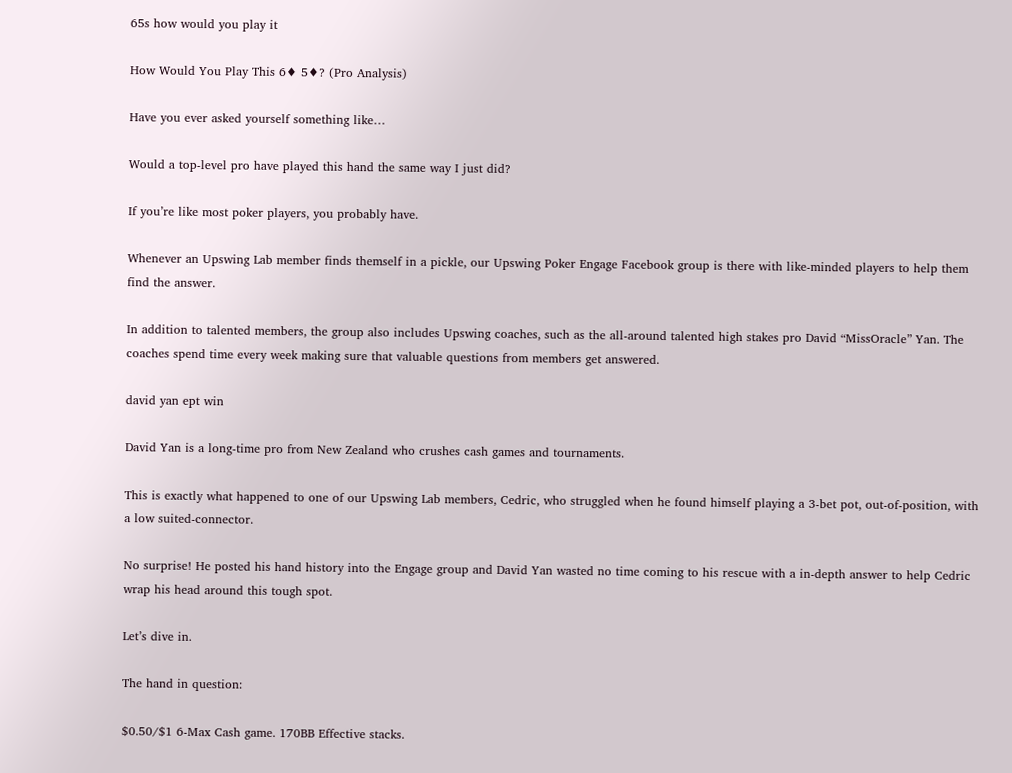65s how would you play it

How Would You Play This 6♦ 5♦? (Pro Analysis)

Have you ever asked yourself something like…

Would a top-level pro have played this hand the same way I just did?

If you’re like most poker players, you probably have.

Whenever an Upswing Lab member finds themself in a pickle, our Upswing Poker Engage Facebook group is there with like-minded players to help them find the answer.

In addition to talented members, the group also includes Upswing coaches, such as the all-around talented high stakes pro David “MissOracle” Yan. The coaches spend time every week making sure that valuable questions from members get answered.

david yan ept win

David Yan is a long-time pro from New Zealand who crushes cash games and tournaments.

This is exactly what happened to one of our Upswing Lab members, Cedric, who struggled when he found himself playing a 3-bet pot, out-of-position, with a low suited-connector.

No surprise! He posted his hand history into the Engage group and David Yan wasted no time coming to his rescue with a in-depth answer to help Cedric wrap his head around this tough spot.

Let’s dive in.

The hand in question:

$0.50/$1 6-Max Cash game. 170BB Effective stacks.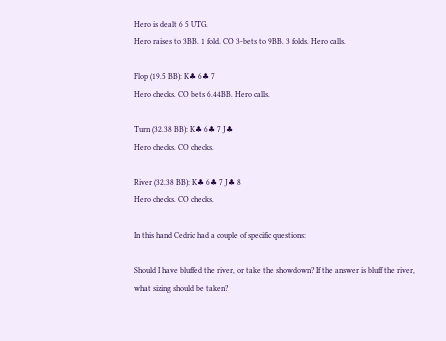Hero is dealt 6 5 UTG.
Hero raises to 3BB. 1 fold. CO 3-bets to 9BB. 3 folds. Hero calls.

Flop (19.5 BB): K♣ 6♣ 7
Hero checks. CO bets 6.44BB. Hero calls.

Turn (32.38 BB): K♣ 6♣ 7 J♣
Hero checks. CO checks.

River (32.38 BB): K♣ 6♣ 7 J♣ 8
Hero checks. CO checks.

In this hand Cedric had a couple of specific questions:

Should I have bluffed the river, or take the showdown? If the answer is bluff the river, what sizing should be taken?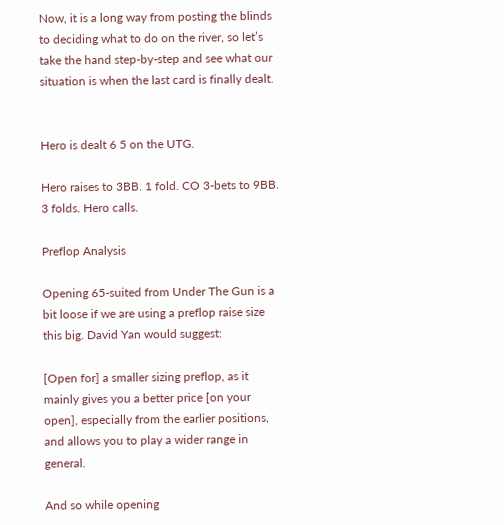Now, it is a long way from posting the blinds to deciding what to do on the river, so let’s take the hand step-by-step and see what our situation is when the last card is finally dealt.


Hero is dealt 6 5 on the UTG.

Hero raises to 3BB. 1 fold. CO 3-bets to 9BB. 3 folds. Hero calls.

Preflop Analysis

Opening 65-suited from Under The Gun is a bit loose if we are using a preflop raise size this big. David Yan would suggest:

[Open for] a smaller sizing preflop, as it mainly gives you a better price [on your open], especially from the earlier positions, and allows you to play a wider range in general.

And so while opening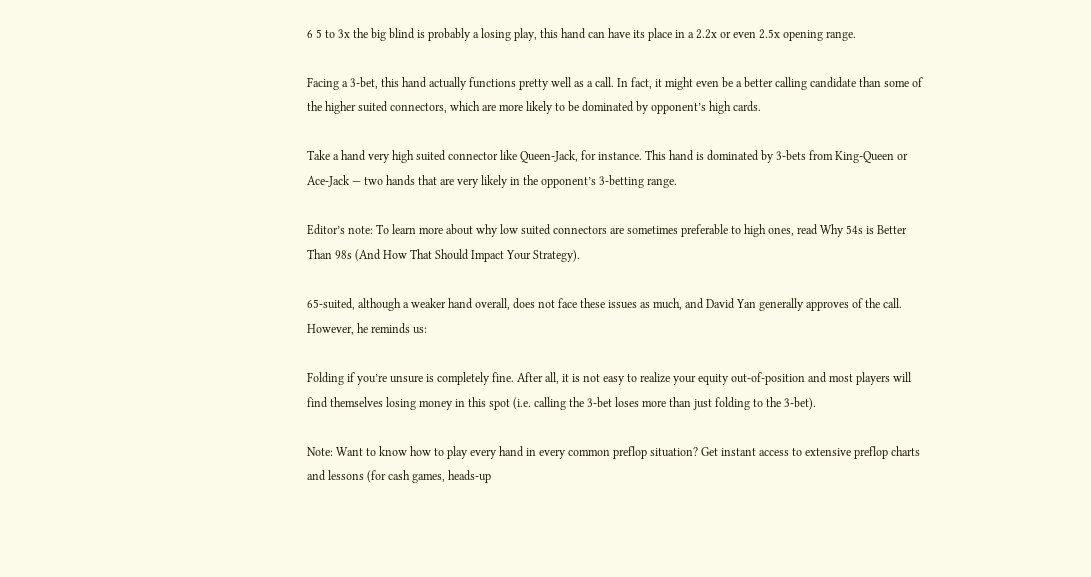6 5 to 3x the big blind is probably a losing play, this hand can have its place in a 2.2x or even 2.5x opening range.

Facing a 3-bet, this hand actually functions pretty well as a call. In fact, it might even be a better calling candidate than some of the higher suited connectors, which are more likely to be dominated by opponent’s high cards.

Take a hand very high suited connector like Queen-Jack, for instance. This hand is dominated by 3-bets from King-Queen or Ace-Jack — two hands that are very likely in the opponent’s 3-betting range.

Editor’s note: To learn more about why low suited connectors are sometimes preferable to high ones, read Why 54s is Better Than 98s (And How That Should Impact Your Strategy).

65-suited, although a weaker hand overall, does not face these issues as much, and David Yan generally approves of the call. However, he reminds us:

Folding if you’re unsure is completely fine. After all, it is not easy to realize your equity out-of-position and most players will find themselves losing money in this spot (i.e. calling the 3-bet loses more than just folding to the 3-bet).

Note: Want to know how to play every hand in every common preflop situation? Get instant access to extensive preflop charts and lessons (for cash games, heads-up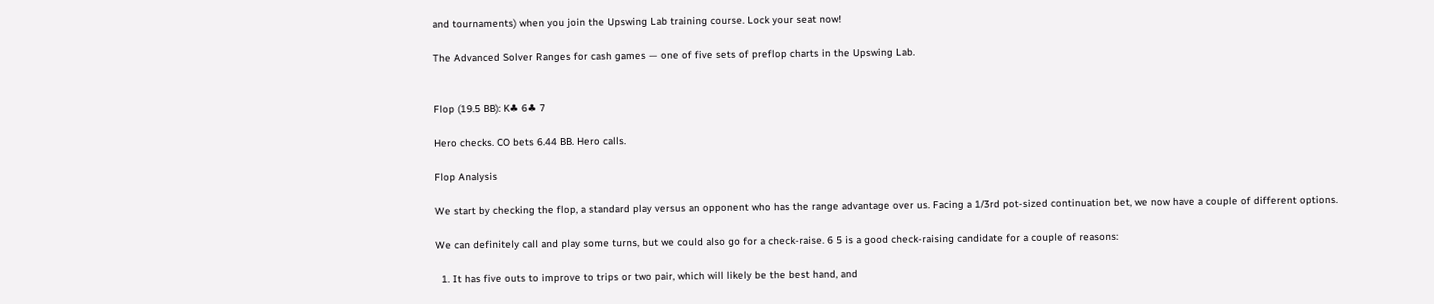and tournaments) when you join the Upswing Lab training course. Lock your seat now!

The Advanced Solver Ranges for cash games — one of five sets of preflop charts in the Upswing Lab.


Flop (19.5 BB): K♣ 6♣ 7

Hero checks. CO bets 6.44 BB. Hero calls.

Flop Analysis

We start by checking the flop, a standard play versus an opponent who has the range advantage over us. Facing a 1/3rd pot-sized continuation bet, we now have a couple of different options.

We can definitely call and play some turns, but we could also go for a check-raise. 6 5 is a good check-raising candidate for a couple of reasons:

  1. It has five outs to improve to trips or two pair, which will likely be the best hand, and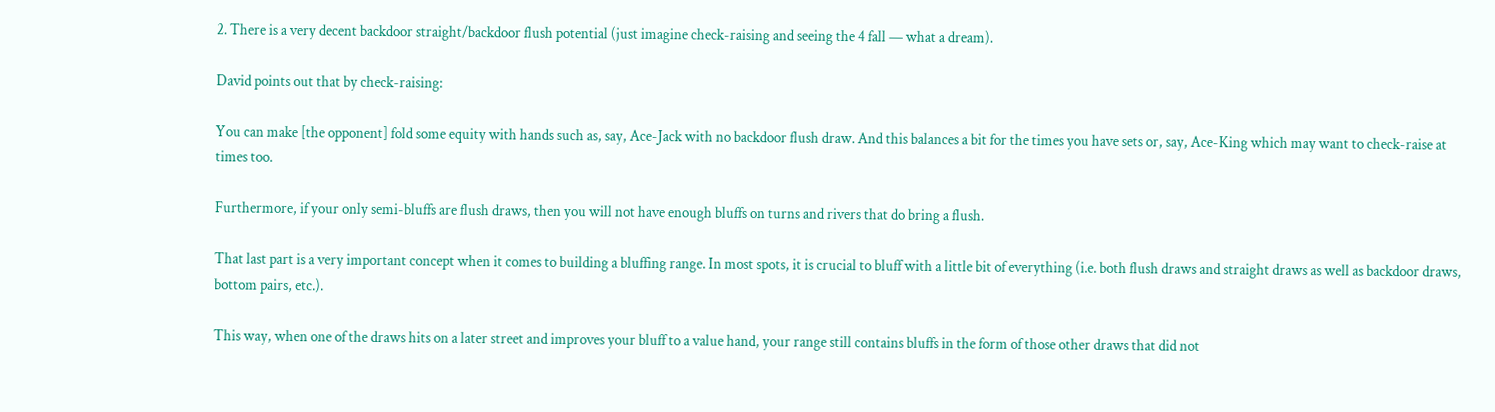2. There is a very decent backdoor straight/backdoor flush potential (just imagine check-raising and seeing the 4 fall — what a dream).

David points out that by check-raising:

You can make [the opponent] fold some equity with hands such as, say, Ace-Jack with no backdoor flush draw. And this balances a bit for the times you have sets or, say, Ace-King which may want to check-raise at times too.

Furthermore, if your only semi-bluffs are flush draws, then you will not have enough bluffs on turns and rivers that do bring a flush.

That last part is a very important concept when it comes to building a bluffing range. In most spots, it is crucial to bluff with a little bit of everything (i.e. both flush draws and straight draws as well as backdoor draws, bottom pairs, etc.).

This way, when one of the draws hits on a later street and improves your bluff to a value hand, your range still contains bluffs in the form of those other draws that did not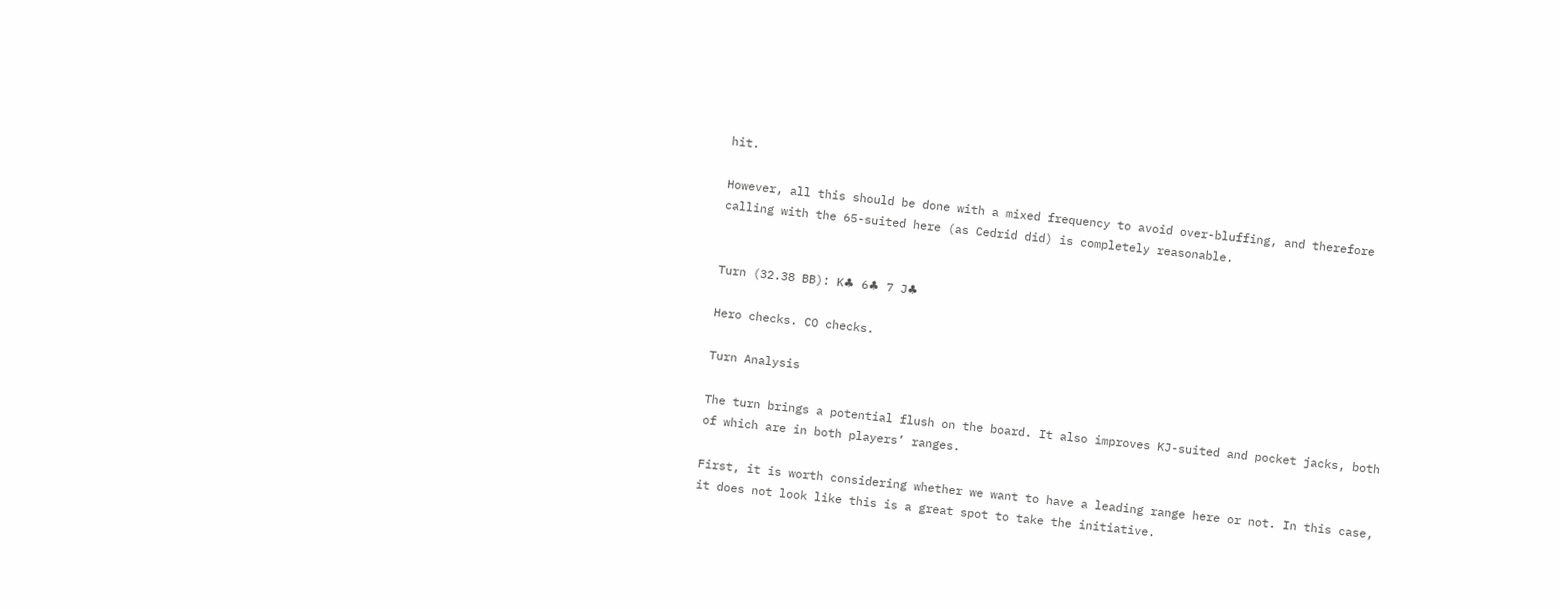hit.

However, all this should be done with a mixed frequency to avoid over-bluffing, and therefore calling with the 65-suited here (as Cedrid did) is completely reasonable.


Turn (32.38 BB): K♣ 6♣ 7 J♣

Hero checks. CO checks.

Turn Analysis

The turn brings a potential flush on the board. It also improves KJ-suited and pocket jacks, both of which are in both players’ ranges.

First, it is worth considering whether we want to have a leading range here or not. In this case, it does not look like this is a great spot to take the initiative.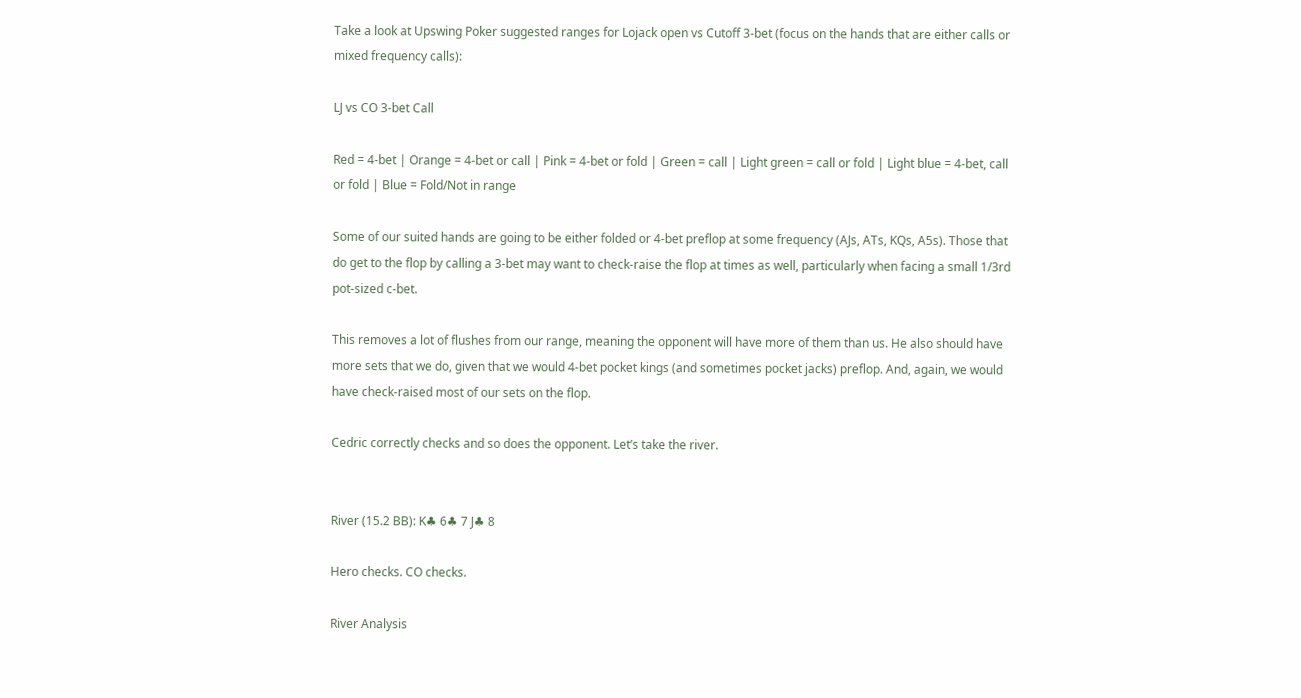Take a look at Upswing Poker suggested ranges for Lojack open vs Cutoff 3-bet (focus on the hands that are either calls or mixed frequency calls):

LJ vs CO 3-bet Call

Red = 4-bet | Orange = 4-bet or call | Pink = 4-bet or fold | Green = call | Light green = call or fold | Light blue = 4-bet, call or fold | Blue = Fold/Not in range

Some of our suited hands are going to be either folded or 4-bet preflop at some frequency (AJs, ATs, KQs, A5s). Those that do get to the flop by calling a 3-bet may want to check-raise the flop at times as well, particularly when facing a small 1/3rd pot-sized c-bet.

This removes a lot of flushes from our range, meaning the opponent will have more of them than us. He also should have more sets that we do, given that we would 4-bet pocket kings (and sometimes pocket jacks) preflop. And, again, we would have check-raised most of our sets on the flop.

Cedric correctly checks and so does the opponent. Let’s take the river.


River (15.2 BB): K♣ 6♣ 7 J♣ 8

Hero checks. CO checks.

River Analysis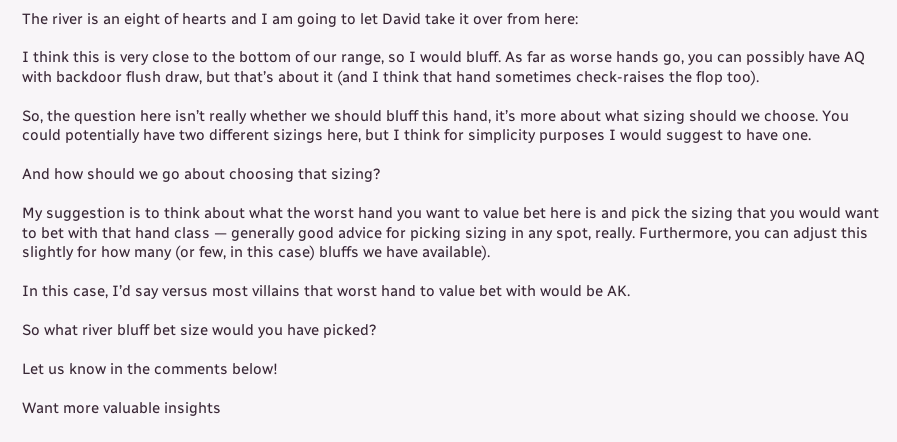The river is an eight of hearts and I am going to let David take it over from here:

I think this is very close to the bottom of our range, so I would bluff. As far as worse hands go, you can possibly have AQ with backdoor flush draw, but that’s about it (and I think that hand sometimes check-raises the flop too).

So, the question here isn’t really whether we should bluff this hand, it’s more about what sizing should we choose. You could potentially have two different sizings here, but I think for simplicity purposes I would suggest to have one.

And how should we go about choosing that sizing?

My suggestion is to think about what the worst hand you want to value bet here is and pick the sizing that you would want to bet with that hand class — generally good advice for picking sizing in any spot, really. Furthermore, you can adjust this slightly for how many (or few, in this case) bluffs we have available).

In this case, I’d say versus most villains that worst hand to value bet with would be AK.

So what river bluff bet size would you have picked?

Let us know in the comments below!

Want more valuable insights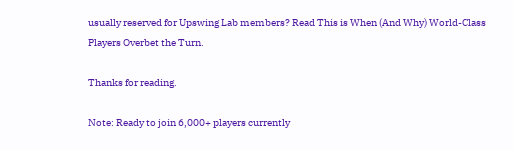usually reserved for Upswing Lab members? Read This is When (And Why) World-Class Players Overbet the Turn.

Thanks for reading.

Note: Ready to join 6,000+ players currently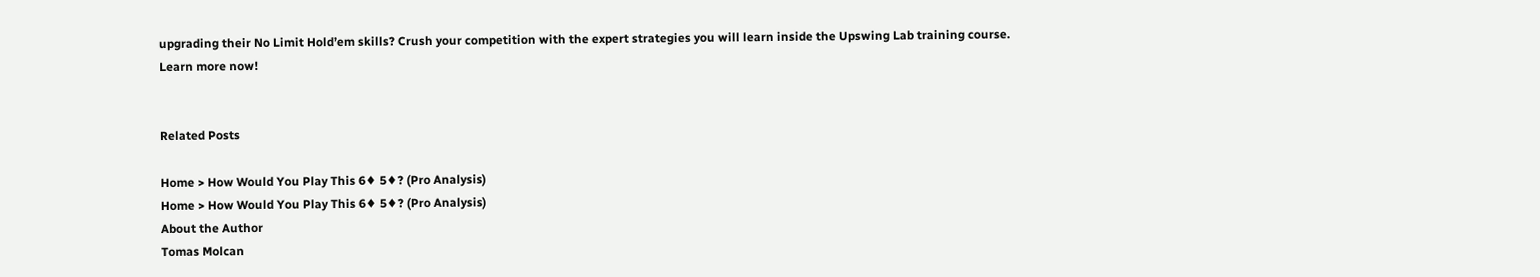upgrading their No Limit Hold’em skills? Crush your competition with the expert strategies you will learn inside the Upswing Lab training course. Learn more now!


Related Posts

Home > How Would You Play This 6♦ 5♦? (Pro Analysis)
Home > How Would You Play This 6♦ 5♦? (Pro Analysis)
About the Author
Tomas Molcan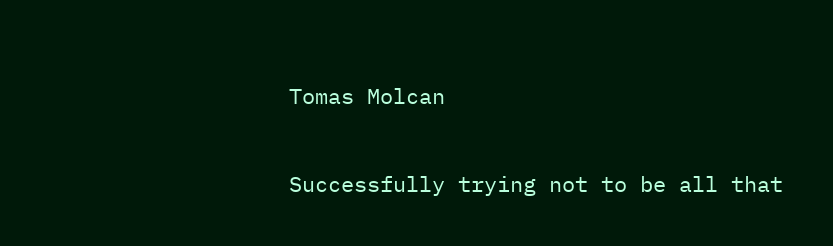Tomas Molcan

Successfully trying not to be all that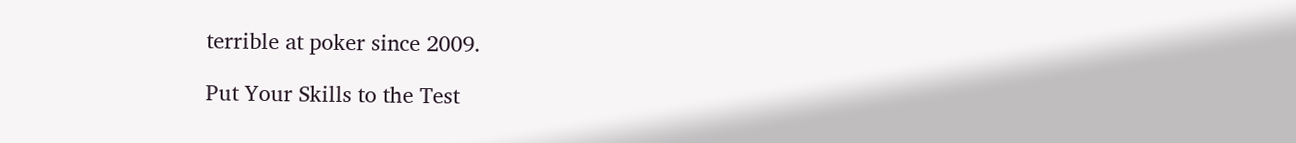terrible at poker since 2009.

Put Your Skills to the Test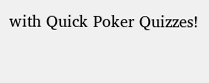with Quick Poker Quizzes!